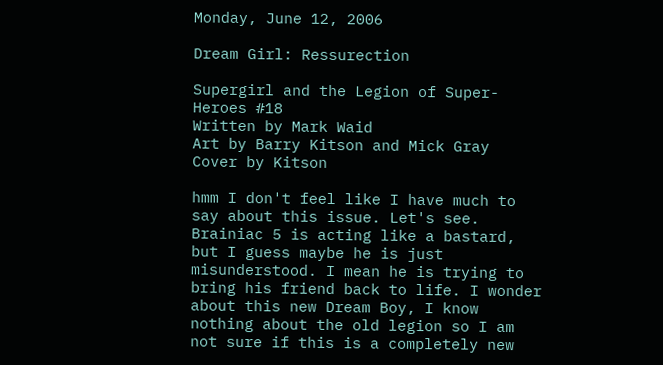Monday, June 12, 2006

Dream Girl: Ressurection

Supergirl and the Legion of Super-Heroes #18
Written by Mark Waid
Art by Barry Kitson and Mick Gray
Cover by Kitson

hmm I don't feel like I have much to say about this issue. Let's see. Brainiac 5 is acting like a bastard, but I guess maybe he is just misunderstood. I mean he is trying to bring his friend back to life. I wonder about this new Dream Boy, I know nothing about the old legion so I am not sure if this is a completely new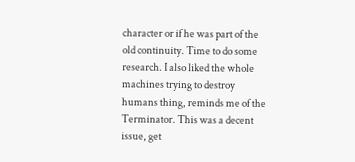character or if he was part of the old continuity. Time to do some research. I also liked the whole machines trying to destroy humans thing, reminds me of the Terminator. This was a decent issue, get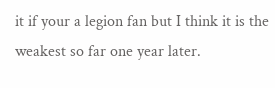it if your a legion fan but I think it is the weakest so far one year later.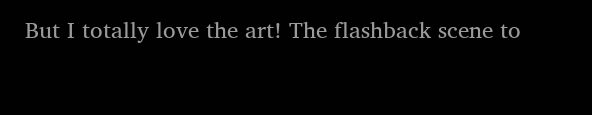But I totally love the art! The flashback scene to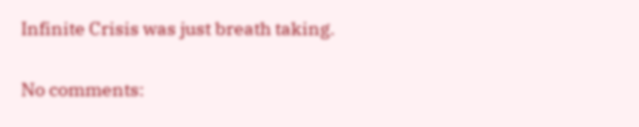Infinite Crisis was just breath taking.

No comments: